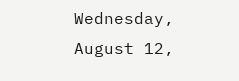Wednesday, August 12,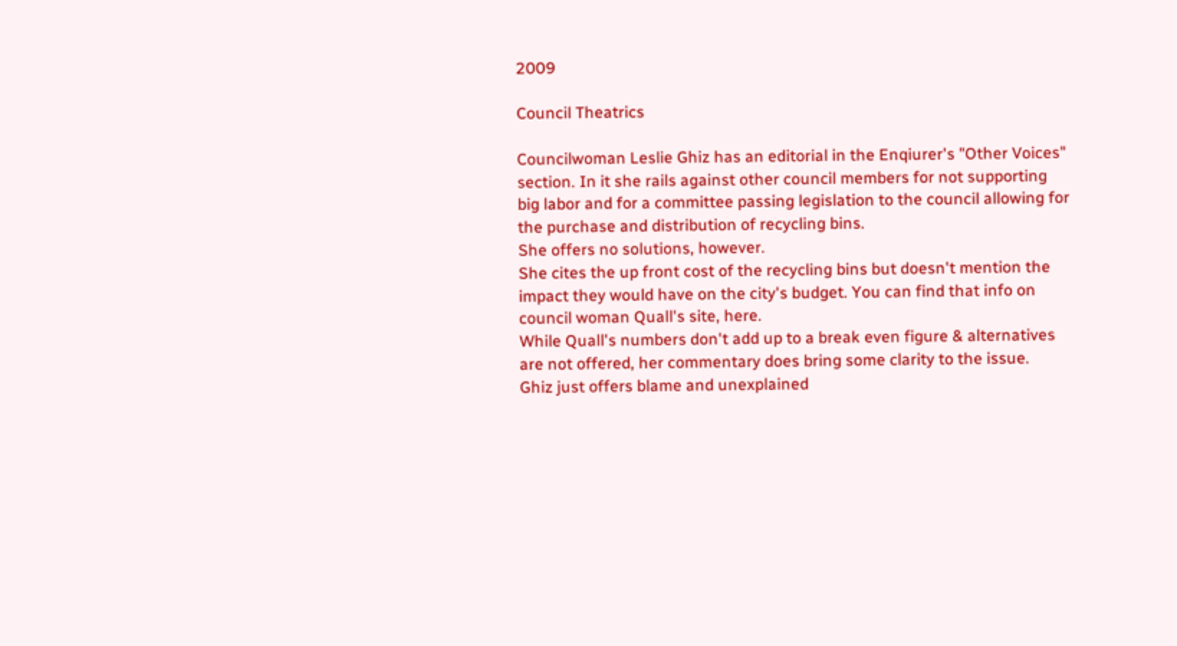2009

Council Theatrics

Councilwoman Leslie Ghiz has an editorial in the Enqiurer's "Other Voices" section. In it she rails against other council members for not supporting big labor and for a committee passing legislation to the council allowing for the purchase and distribution of recycling bins.
She offers no solutions, however.
She cites the up front cost of the recycling bins but doesn't mention the impact they would have on the city's budget. You can find that info on council woman Quall's site, here.
While Quall's numbers don't add up to a break even figure & alternatives are not offered, her commentary does bring some clarity to the issue.
Ghiz just offers blame and unexplained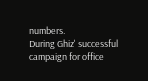numbers.
During Ghiz' successful campaign for office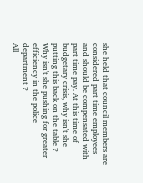she held that council members are considered part time employees and should be compensated with part time pay. At this time of budgetary crisis, why isn't she putting this back on the table ? Why isn't she pushing for greater efficiency in the police department ?
All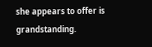she appears to offer is grandstanding.